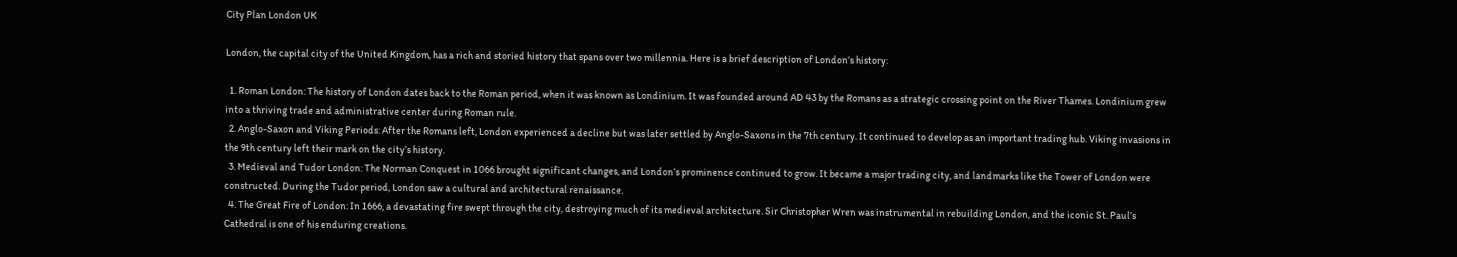City Plan London UK

London, the capital city of the United Kingdom, has a rich and storied history that spans over two millennia. Here is a brief description of London’s history:

  1. Roman London: The history of London dates back to the Roman period, when it was known as Londinium. It was founded around AD 43 by the Romans as a strategic crossing point on the River Thames. Londinium grew into a thriving trade and administrative center during Roman rule.
  2. Anglo-Saxon and Viking Periods: After the Romans left, London experienced a decline but was later settled by Anglo-Saxons in the 7th century. It continued to develop as an important trading hub. Viking invasions in the 9th century left their mark on the city’s history.
  3. Medieval and Tudor London: The Norman Conquest in 1066 brought significant changes, and London’s prominence continued to grow. It became a major trading city, and landmarks like the Tower of London were constructed. During the Tudor period, London saw a cultural and architectural renaissance.
  4. The Great Fire of London: In 1666, a devastating fire swept through the city, destroying much of its medieval architecture. Sir Christopher Wren was instrumental in rebuilding London, and the iconic St. Paul’s Cathedral is one of his enduring creations.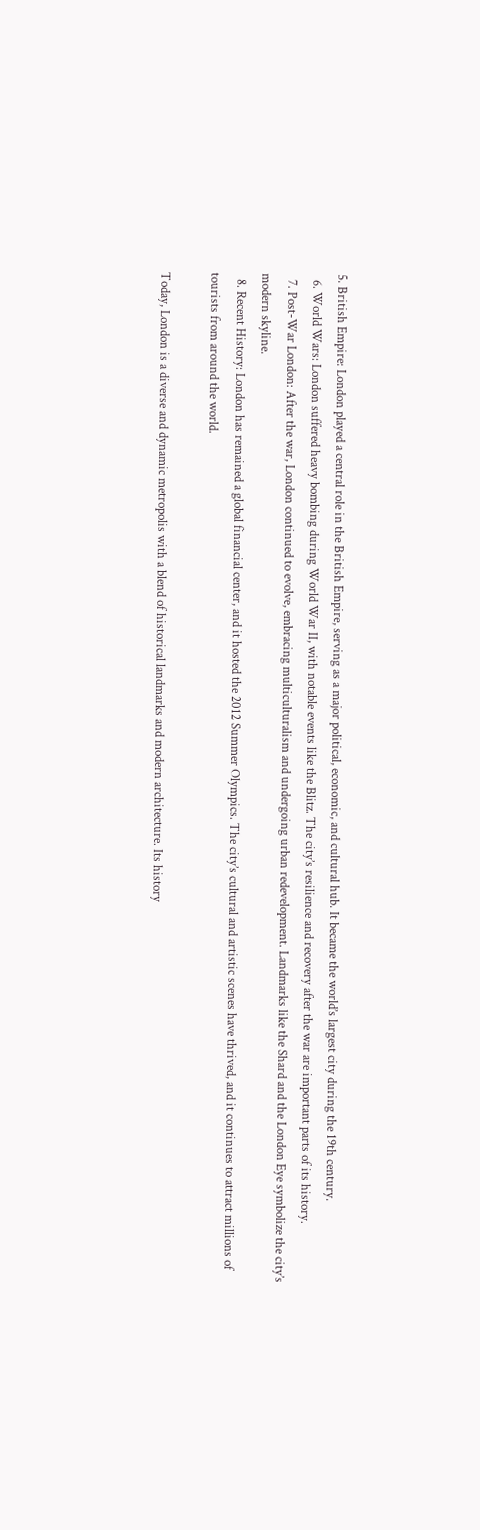5. British Empire: London played a central role in the British Empire, serving as a major political, economic, and cultural hub. It became the world’s largest city during the 19th century.
  6. World Wars: London suffered heavy bombing during World War II, with notable events like the Blitz. The city’s resilience and recovery after the war are important parts of its history.
  7. Post-War London: After the war, London continued to evolve, embracing multiculturalism and undergoing urban redevelopment. Landmarks like the Shard and the London Eye symbolize the city’s modern skyline.
  8. Recent History: London has remained a global financial center, and it hosted the 2012 Summer Olympics. The city’s cultural and artistic scenes have thrived, and it continues to attract millions of tourists from around the world.

Today, London is a diverse and dynamic metropolis with a blend of historical landmarks and modern architecture. Its history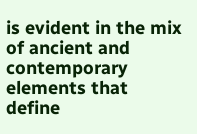is evident in the mix of ancient and contemporary elements that define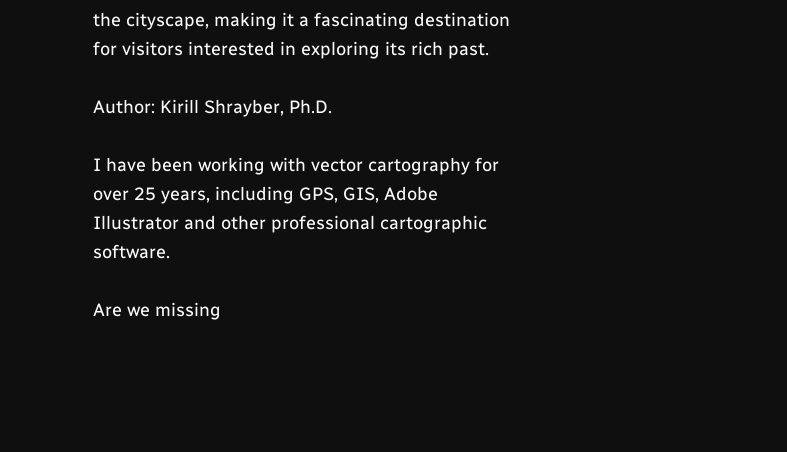the cityscape, making it a fascinating destination for visitors interested in exploring its rich past.

Author: Kirill Shrayber, Ph.D.

I have been working with vector cartography for over 25 years, including GPS, GIS, Adobe Illustrator and other professional cartographic software.

Are we missing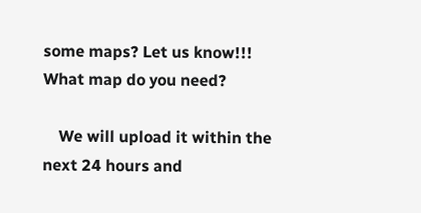some maps? Let us know!!!
What map do you need?

    We will upload it within the next 24 hours and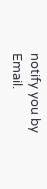notify you by Email.